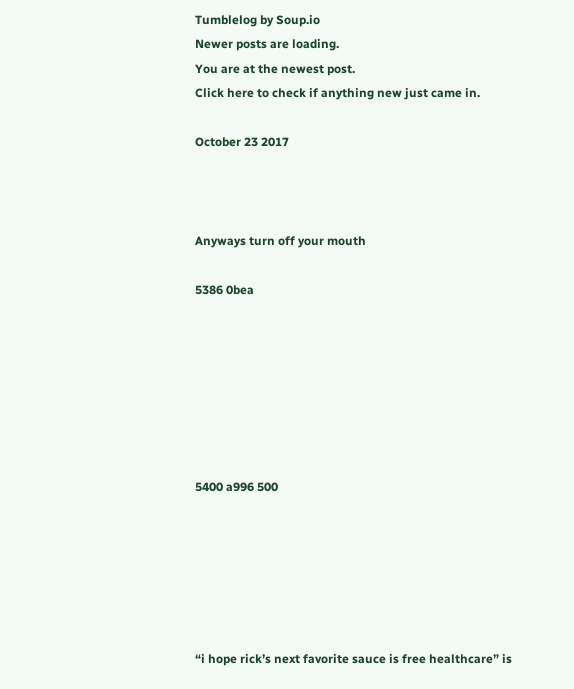Tumblelog by Soup.io
Newer posts are loading.
You are at the newest post.
Click here to check if anything new just came in.

October 23 2017



Anyways turn off your mouth

5386 0bea







5400 a996 500






“i hope rick’s next favorite sauce is free healthcare” is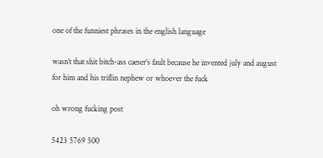one of the funniest phrases in the english language

wasn’t that shit bitch-ass caeser’s fault because he invented july and august for him and his triflin nephew or whoever the fuck

oh wrong fucking post

5423 5769 500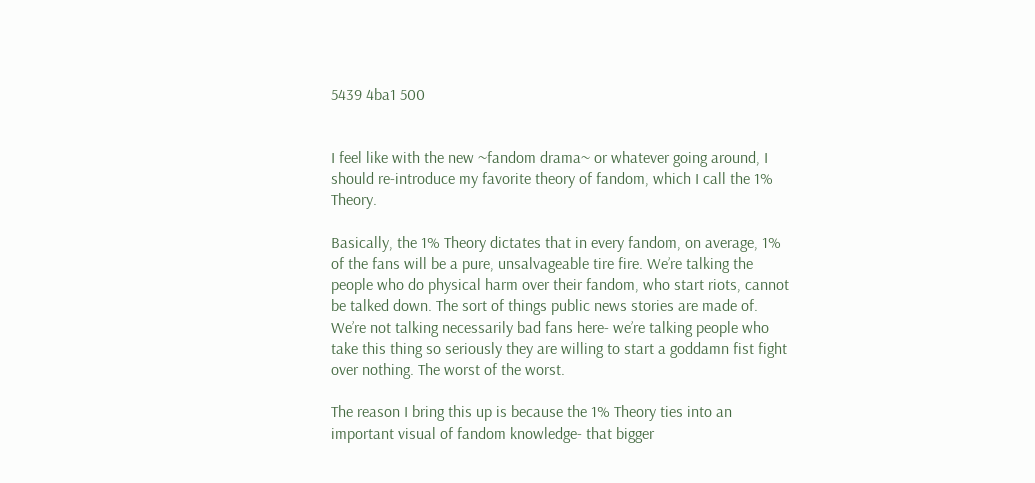5439 4ba1 500


I feel like with the new ~fandom drama~ or whatever going around, I should re-introduce my favorite theory of fandom, which I call the 1% Theory.

Basically, the 1% Theory dictates that in every fandom, on average, 1% of the fans will be a pure, unsalvageable tire fire. We’re talking the people who do physical harm over their fandom, who start riots, cannot be talked down. The sort of things public news stories are made of. We’re not talking necessarily bad fans here- we’re talking people who take this thing so seriously they are willing to start a goddamn fist fight over nothing. The worst of the worst.

The reason I bring this up is because the 1% Theory ties into an important visual of fandom knowledge- that bigger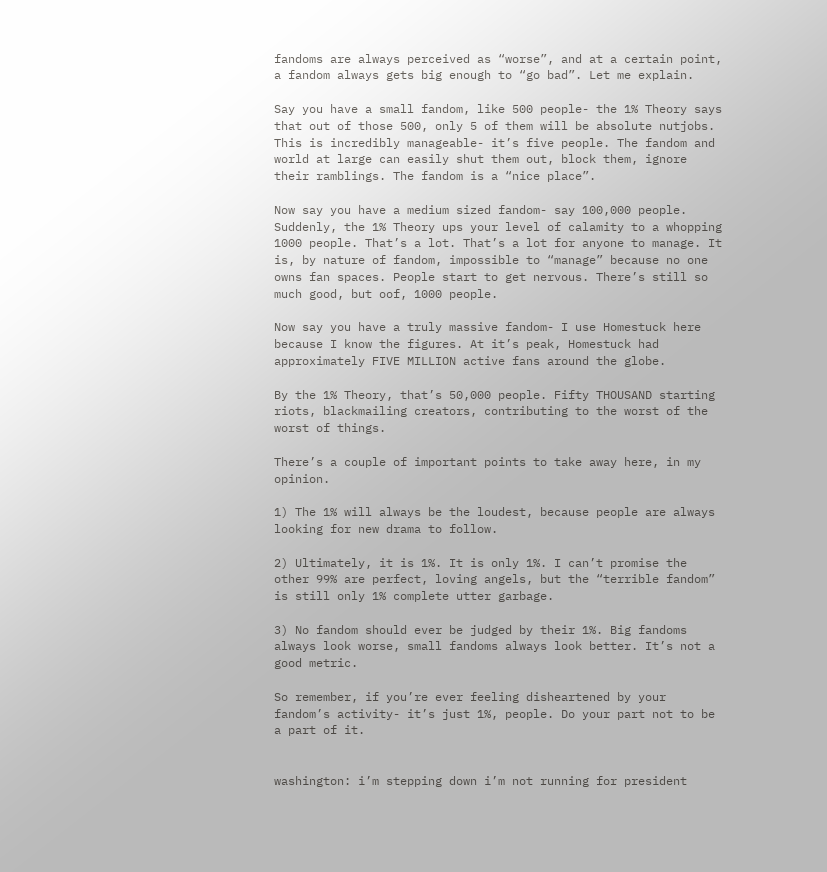fandoms are always perceived as “worse”, and at a certain point, a fandom always gets big enough to “go bad”. Let me explain.

Say you have a small fandom, like 500 people- the 1% Theory says that out of those 500, only 5 of them will be absolute nutjobs. This is incredibly manageable- it’s five people. The fandom and world at large can easily shut them out, block them, ignore their ramblings. The fandom is a “nice place”.

Now say you have a medium sized fandom- say 100,000 people. Suddenly, the 1% Theory ups your level of calamity to a whopping 1000 people. That’s a lot. That’s a lot for anyone to manage. It is, by nature of fandom, impossible to “manage” because no one owns fan spaces. People start to get nervous. There’s still so much good, but oof, 1000 people.

Now say you have a truly massive fandom- I use Homestuck here because I know the figures. At it’s peak, Homestuck had approximately FIVE MILLION active fans around the globe.

By the 1% Theory, that’s 50,000 people. Fifty THOUSAND starting riots, blackmailing creators, contributing to the worst of the worst of things.

There’s a couple of important points to take away here, in my opinion.

1) The 1% will always be the loudest, because people are always looking for new drama to follow.

2) Ultimately, it is 1%. It is only 1%. I can’t promise the other 99% are perfect, loving angels, but the “terrible fandom” is still only 1% complete utter garbage.

3) No fandom should ever be judged by their 1%. Big fandoms always look worse, small fandoms always look better. It’s not a good metric.

So remember, if you’re ever feeling disheartened by your fandom’s activity- it’s just 1%, people. Do your part not to be a part of it.


washington: i’m stepping down i’m not running for president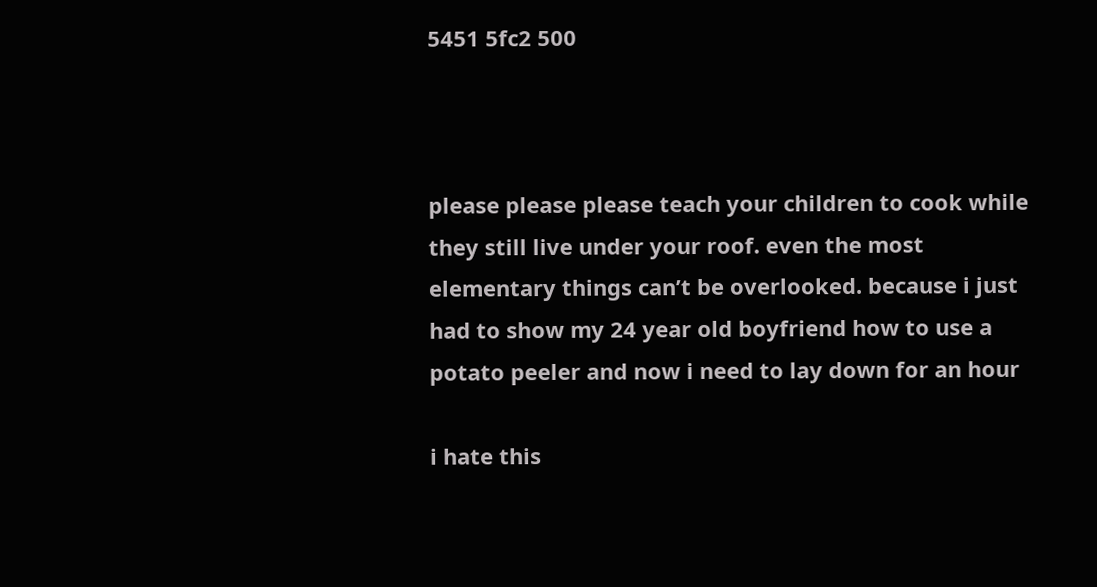5451 5fc2 500



please please please teach your children to cook while they still live under your roof. even the most elementary things can’t be overlooked. because i just had to show my 24 year old boyfriend how to use a potato peeler and now i need to lay down for an hour

i hate this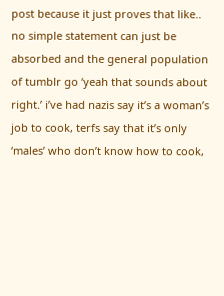post because it just proves that like.. no simple statement can just be absorbed and the general population of tumblr go ‘yeah that sounds about right.’ i’ve had nazis say it’s a woman’s job to cook, terfs say that it’s only ‘males’ who don’t know how to cook,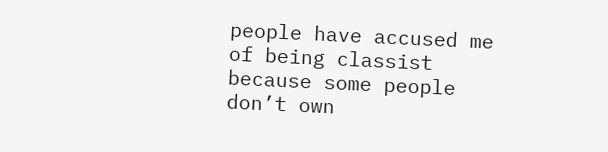people have accused me of being classist because some people don’t own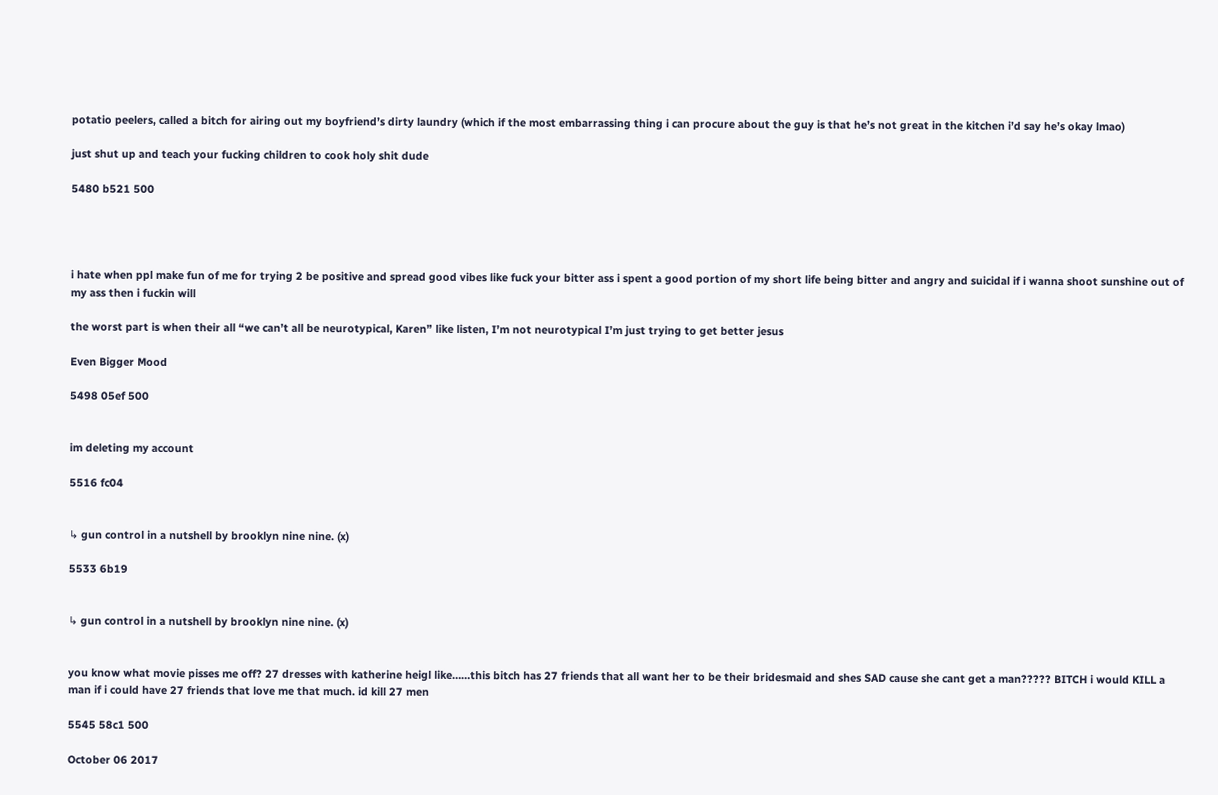potatio peelers, called a bitch for airing out my boyfriend’s dirty laundry (which if the most embarrassing thing i can procure about the guy is that he’s not great in the kitchen i’d say he’s okay lmao)

just shut up and teach your fucking children to cook holy shit dude

5480 b521 500




i hate when ppl make fun of me for trying 2 be positive and spread good vibes like fuck your bitter ass i spent a good portion of my short life being bitter and angry and suicidal if i wanna shoot sunshine out of my ass then i fuckin will

the worst part is when their all “we can’t all be neurotypical, Karen” like listen, I’m not neurotypical I’m just trying to get better jesus

Even Bigger Mood

5498 05ef 500


im deleting my account

5516 fc04


↳ gun control in a nutshell by brooklyn nine nine. (x)

5533 6b19


↳ gun control in a nutshell by brooklyn nine nine. (x)


you know what movie pisses me off? 27 dresses with katherine heigl like……this bitch has 27 friends that all want her to be their bridesmaid and shes SAD cause she cant get a man????? BITCH i would KILL a man if i could have 27 friends that love me that much. id kill 27 men

5545 58c1 500

October 06 2017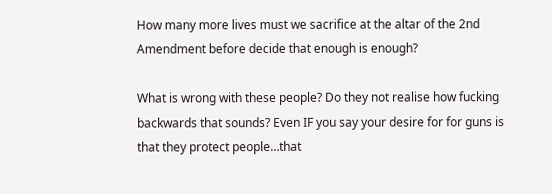How many more lives must we sacrifice at the altar of the 2nd Amendment before decide that enough is enough?

What is wrong with these people? Do they not realise how fucking backwards that sounds? Even IF you say your desire for for guns is that they protect people…that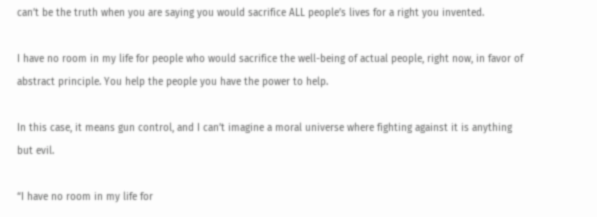can’t be the truth when you are saying you would sacrifice ALL people’s lives for a right you invented.

I have no room in my life for people who would sacrifice the well-being of actual people, right now, in favor of abstract principle. You help the people you have the power to help.

In this case, it means gun control, and I can’t imagine a moral universe where fighting against it is anything but evil.

“I have no room in my life for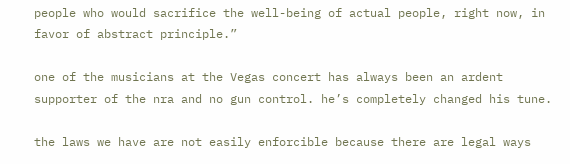people who would sacrifice the well-being of actual people, right now, in favor of abstract principle.”

one of the musicians at the Vegas concert has always been an ardent supporter of the nra and no gun control. he’s completely changed his tune.

the laws we have are not easily enforcible because there are legal ways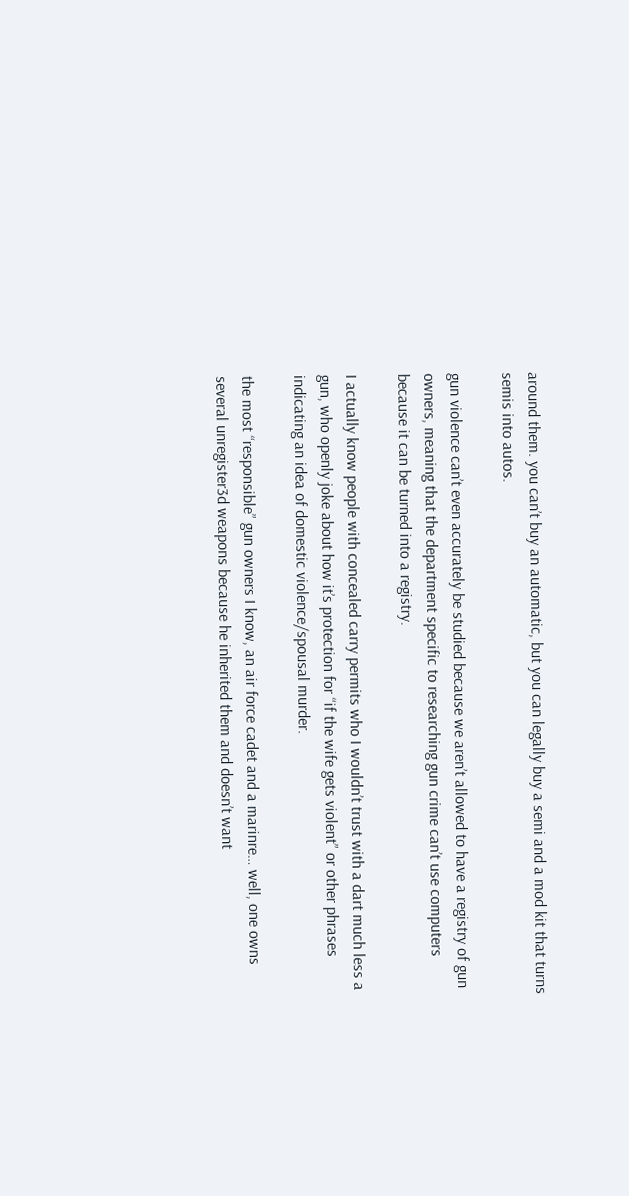around them. you can’t buy an automatic, but you can legally buy a semi and a mod kit that turns semis into autos.

gun violence can’t even accurately be studied because we aren’t allowed to have a registry of gun owners, meaning that the department specific to researching gun crime can’t use computers because it can be turned into a registry.

I actually know people with concealed carry permits who I wouldn’t trust with a dart much less a gun, who openly joke about how it’s protection for “if the wife gets violent” or other phrases indicating an idea of domestic violence/spousal murder.

the most “responsible” gun owners I know, an air force cadet and a marinre… well, one owns several unregister3d weapons because he inherited them and doesn’t want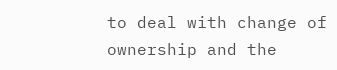to deal with change of ownership and the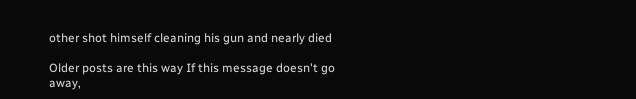other shot himself cleaning his gun and nearly died

Older posts are this way If this message doesn't go away,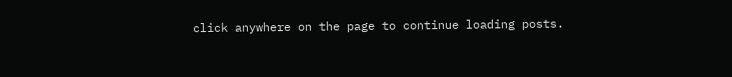click anywhere on the page to continue loading posts.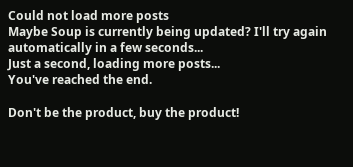Could not load more posts
Maybe Soup is currently being updated? I'll try again automatically in a few seconds...
Just a second, loading more posts...
You've reached the end.

Don't be the product, buy the product!